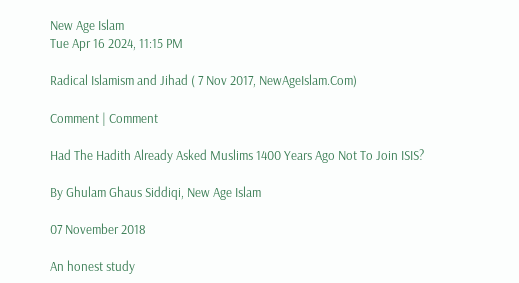New Age Islam
Tue Apr 16 2024, 11:15 PM

Radical Islamism and Jihad ( 7 Nov 2017, NewAgeIslam.Com)

Comment | Comment

Had The Hadith Already Asked Muslims 1400 Years Ago Not To Join ISIS?

By Ghulam Ghaus Siddiqi, New Age Islam

07 November 2018

An honest study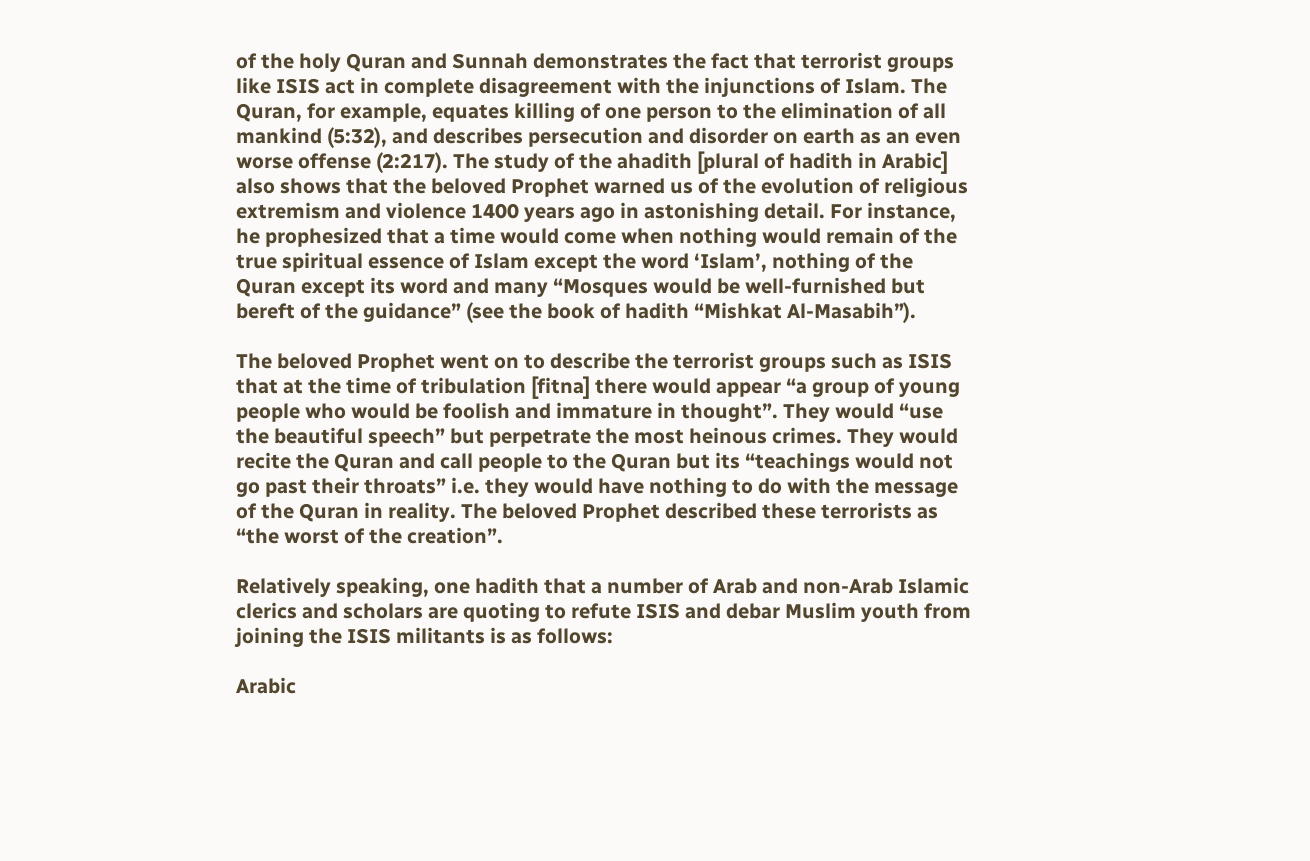of the holy Quran and Sunnah demonstrates the fact that terrorist groups like ISIS act in complete disagreement with the injunctions of Islam. The Quran, for example, equates killing of one person to the elimination of all mankind (5:32), and describes persecution and disorder on earth as an even worse offense (2:217). The study of the ahadith [plural of hadith in Arabic] also shows that the beloved Prophet warned us of the evolution of religious extremism and violence 1400 years ago in astonishing detail. For instance, he prophesized that a time would come when nothing would remain of the true spiritual essence of Islam except the word ‘Islam’, nothing of the Quran except its word and many “Mosques would be well-furnished but bereft of the guidance” (see the book of hadith “Mishkat Al-Masabih”).

The beloved Prophet went on to describe the terrorist groups such as ISIS that at the time of tribulation [fitna] there would appear “a group of young people who would be foolish and immature in thought”. They would “use the beautiful speech” but perpetrate the most heinous crimes. They would recite the Quran and call people to the Quran but its “teachings would not go past their throats” i.e. they would have nothing to do with the message of the Quran in reality. The beloved Prophet described these terrorists as “the worst of the creation”.

Relatively speaking, one hadith that a number of Arab and non-Arab Islamic clerics and scholars are quoting to refute ISIS and debar Muslim youth from joining the ISIS militants is as follows:

Arabic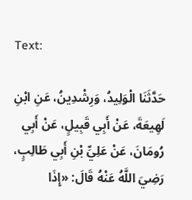Text:

حَدَّثَنَا الْوَلِيدُ، وَرِشْدِينُ، عَنِ ابْنِ لَهِيعَةَ، عَنْ أَبِي قَبِيلٍ، عَنْ أَبِي رُومَانَ، عَنْ عَلِيِّ بْنِ أَبِي طَالِبٍ، رَضِيَ اللَّهُ عَنْهُ قَالَ: «إِذَا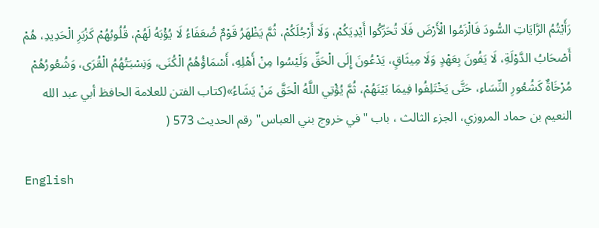رَأَيْتُمُ الرَّايَاتِ السُّودَ فَالْزَمُوا الْأَرْضَ فَلَا تُحَرِّكُوا أَيْدِيَكُمْ، وَلَا أَرْجُلَكُمْ، ثُمَّ يَظْهَرُ قَوْمٌ ضُعَفَاءُ لَا يُؤْبَهُ لَهُمْ، قُلُوبُهُمْ كَزُبَرِ الْحَدِيدِ، هُمْ أَصْحَابُ الدَّوْلَةِ، لَا يَفُونَ بِعَهْدٍ وَلَا مِيثَاقٍ، يَدْعُونَ إِلَى الْحَقِّ وَلَيْسُوا مِنْ أَهْلِهِ، أَسْمَاؤُهُمُ الْكُنَى، وَنِسْبَتُهُمُ الْقُرَى، وَشُعُورُهُمْ مُرْخَاةٌ كَشُعُورِ النِّسَاءِ، حَتَّى يَخْتَلِفُوا فِيمَا بَيْنَهُمْ، ثُمَّ يُؤْتِي اللَّهُ الْحَقَّ مَنْ يَشَاءُ»(كتاب الفتن للعلامة الحافظ أبي عبد الله النعيم بن حماد المروزي، الجزء الثالث ، باب "في خروج بني العباس" رقم الحديث 573 (

English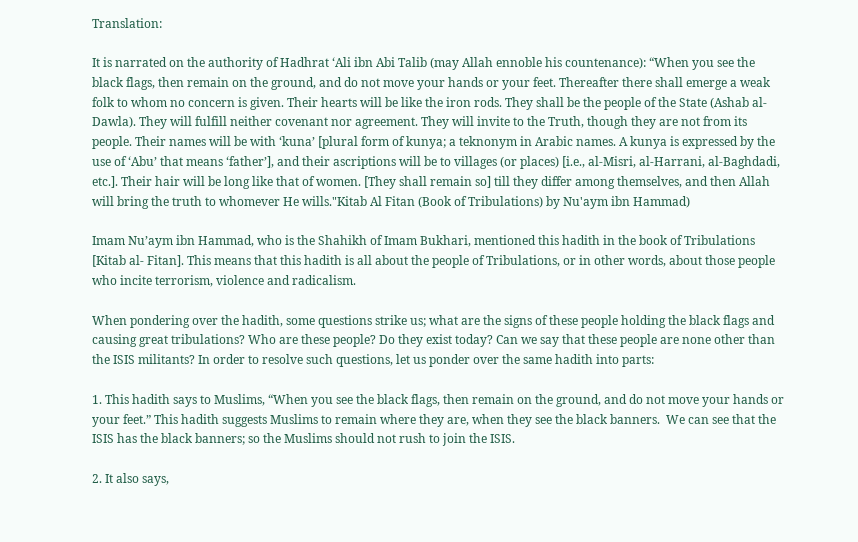Translation:

It is narrated on the authority of Hadhrat ‘Ali ibn Abi Talib (may Allah ennoble his countenance): “When you see the black flags, then remain on the ground, and do not move your hands or your feet. Thereafter there shall emerge a weak folk to whom no concern is given. Their hearts will be like the iron rods. They shall be the people of the State (Ashab al-Dawla). They will fulfill neither covenant nor agreement. They will invite to the Truth, though they are not from its people. Their names will be with ‘kuna’ [plural form of kunya; a teknonym in Arabic names. A kunya is expressed by the use of ‘Abu’ that means ‘father’], and their ascriptions will be to villages (or places) [i.e., al-Misri, al-Harrani, al-Baghdadi, etc.]. Their hair will be long like that of women. [They shall remain so] till they differ among themselves, and then Allah will bring the truth to whomever He wills."Kitab Al Fitan (Book of Tribulations) by Nu'aym ibn Hammad)

Imam Nu’aym ibn Hammad, who is the Shahikh of Imam Bukhari, mentioned this hadith in the book of Tribulations [Kitab al- Fitan]. This means that this hadith is all about the people of Tribulations, or in other words, about those people who incite terrorism, violence and radicalism.

When pondering over the hadith, some questions strike us; what are the signs of these people holding the black flags and causing great tribulations? Who are these people? Do they exist today? Can we say that these people are none other than the ISIS militants? In order to resolve such questions, let us ponder over the same hadith into parts:

1. This hadith says to Muslims, “When you see the black flags, then remain on the ground, and do not move your hands or your feet.” This hadith suggests Muslims to remain where they are, when they see the black banners.  We can see that the ISIS has the black banners; so the Muslims should not rush to join the ISIS.

2. It also says,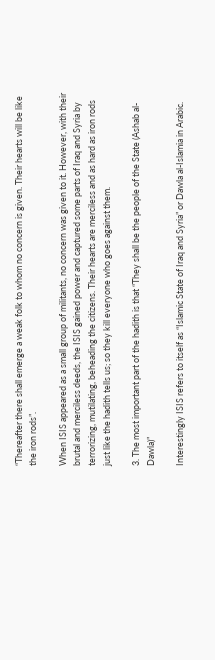“Thereafter there shall emerge a weak folk to whom no concern is given. Their hearts will be like the iron rods”.

When ISIS appeared as a small group of militants, no concern was given to it. However, with their brutal and merciless deeds, the ISIS gained power and captured some parts of Iraq and Syria by terrorizing, mutilating, beheading the citizens. Their hearts are merciless and as hard as iron rods just like the hadith tells us; so they kill everyone who goes against them.

3. The most important part of the hadith is that “They shall be the people of the State (Ashab al-Dawla)”

Interestingly ISIS refers to itself as “Islamic State of Iraq and Syria” or Dawla al-Islamia in Arabic.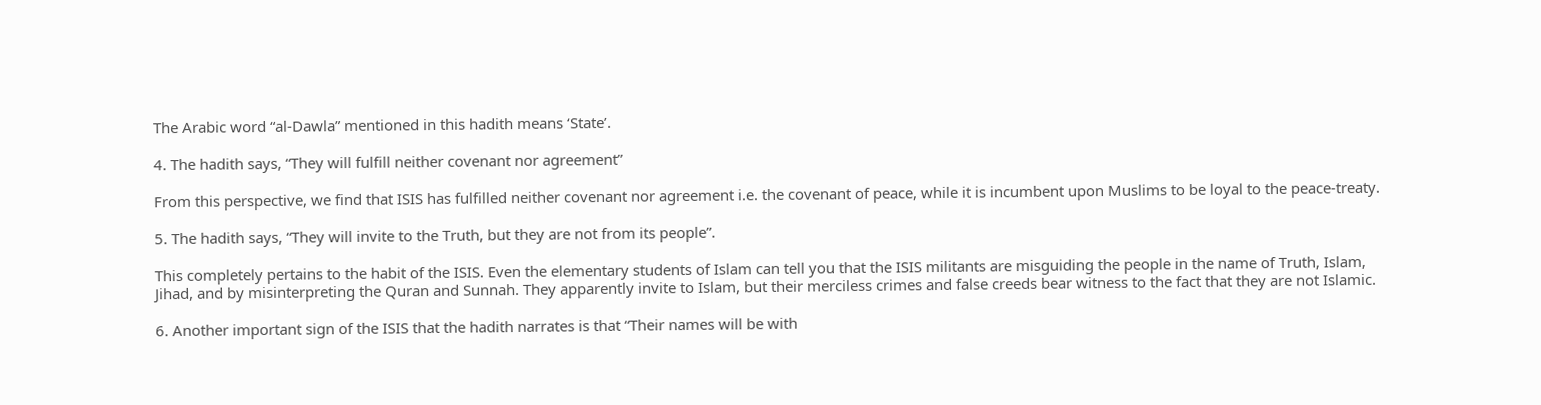The Arabic word “al-Dawla” mentioned in this hadith means ‘State’.

4. The hadith says, “They will fulfill neither covenant nor agreement”

From this perspective, we find that ISIS has fulfilled neither covenant nor agreement i.e. the covenant of peace, while it is incumbent upon Muslims to be loyal to the peace-treaty.

5. The hadith says, “They will invite to the Truth, but they are not from its people”.

This completely pertains to the habit of the ISIS. Even the elementary students of Islam can tell you that the ISIS militants are misguiding the people in the name of Truth, Islam, Jihad, and by misinterpreting the Quran and Sunnah. They apparently invite to Islam, but their merciless crimes and false creeds bear witness to the fact that they are not Islamic.

6. Another important sign of the ISIS that the hadith narrates is that “Their names will be with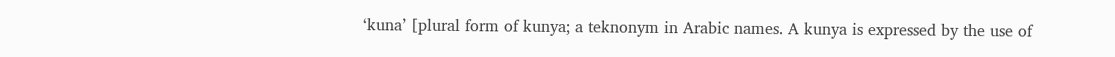‘kuna’ [plural form of kunya; a teknonym in Arabic names. A kunya is expressed by the use of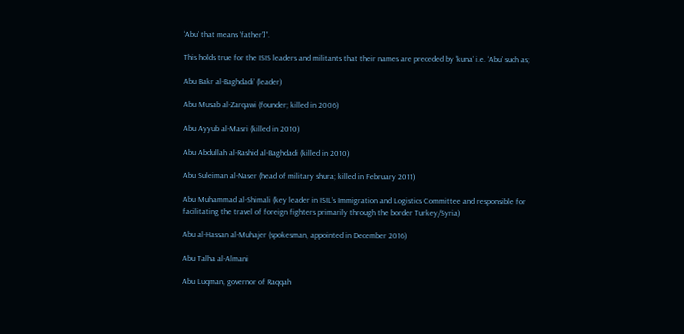‘Abu’ that means ‘father’]”.

This holds true for the ISIS leaders and militants that their names are preceded by ‘kuna’ i.e. ‘Abu’ such as;

Abu Bakr al-Baghdadi’ (leader)

Abu Musab al-Zarqawi (founder; killed in 2006)

Abu Ayyub al-Masri (killed in 2010)

Abu Abdullah al-Rashid al-Baghdadi (killed in 2010)

Abu Suleiman al-Naser (head of military shura; killed in February 2011)

Abu Muhammad al-Shimali (key leader in ISIL’s Immigration and Logistics Committee and responsible for facilitating the travel of foreign fighters primarily through the border Turkey/Syria)

Abu al-Hassan al-Muhajer (spokesman, appointed in December 2016)

Abu Talha al-Almani

Abu Luqman, governor of Raqqah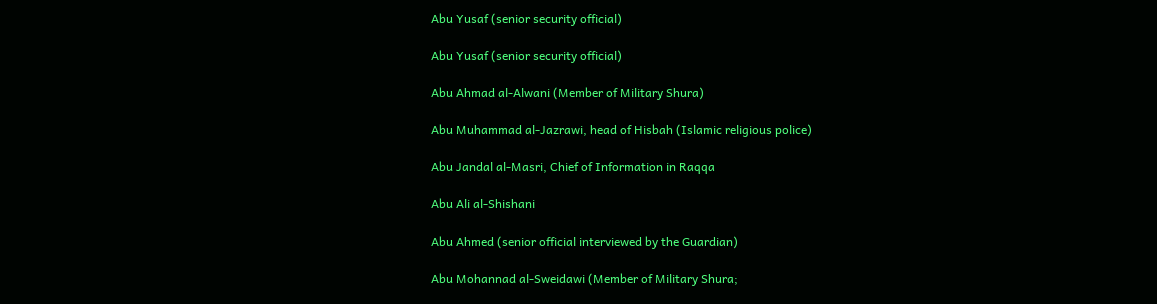Abu Yusaf (senior security official)

Abu Yusaf (senior security official)

Abu Ahmad al-Alwani (Member of Military Shura)

Abu Muhammad al-Jazrawi, head of Hisbah (Islamic religious police)

Abu Jandal al-Masri, Chief of Information in Raqqa

Abu Ali al-Shishani

Abu Ahmed (senior official interviewed by the Guardian)

Abu Mohannad al-Sweidawi (Member of Military Shura;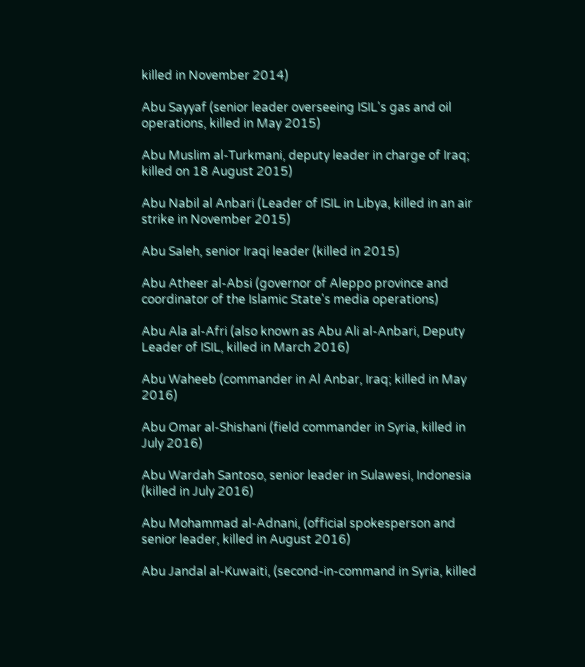killed in November 2014)

Abu Sayyaf (senior leader overseeing ISIL's gas and oil operations, killed in May 2015)

Abu Muslim al-Turkmani, deputy leader in charge of Iraq; killed on 18 August 2015)

Abu Nabil al Anbari (Leader of ISIL in Libya, killed in an air strike in November 2015)

Abu Saleh, senior Iraqi leader (killed in 2015)

Abu Atheer al-Absi (governor of Aleppo province and coordinator of the Islamic State's media operations)

Abu Ala al-Afri (also known as Abu Ali al-Anbari, Deputy Leader of ISIL, killed in March 2016)

Abu Waheeb (commander in Al Anbar, Iraq; killed in May 2016)

Abu Omar al-Shishani (field commander in Syria, killed in July 2016)

Abu Wardah Santoso, senior leader in Sulawesi, Indonesia (killed in July 2016)

Abu Mohammad al-Adnani, (official spokesperson and senior leader, killed in August 2016)

Abu Jandal al-Kuwaiti, (second-in-command in Syria, killed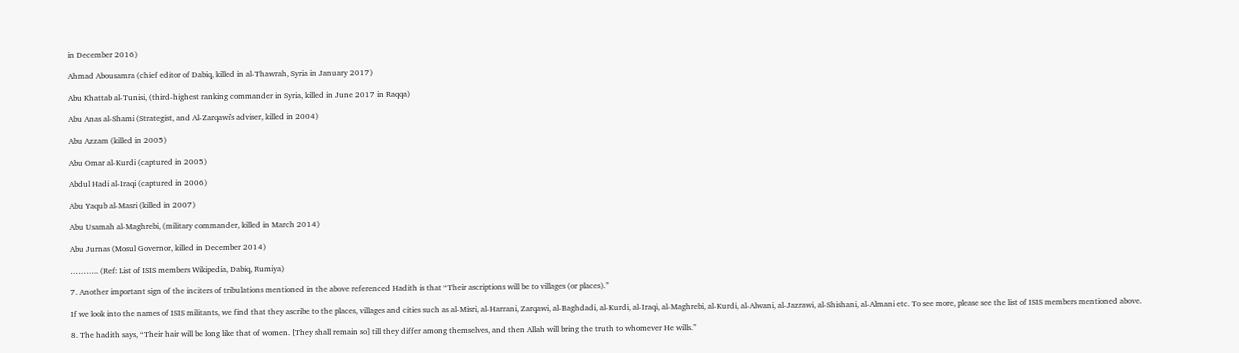in December 2016)

Ahmad Abousamra (chief editor of Dabiq, killed in al-Thawrah, Syria in January 2017)

Abu Khattab al-Tunisi, (third-highest ranking commander in Syria, killed in June 2017 in Raqqa)

Abu Anas al-Shami (Strategist, and Al-Zarqawi's adviser, killed in 2004)

Abu Azzam (killed in 2005)

Abu Omar al-Kurdi (captured in 2005)

Abdul Hadi al-Iraqi (captured in 2006)

Abu Yaqub al-Masri (killed in 2007)

Abu Usamah al-Maghrebi, (military commander, killed in March 2014)

Abu Jurnas (Mosul Governor, killed in December 2014)

……….. (Ref: List of ISIS members Wikipedia, Dabiq, Rumiya)

7. Another important sign of the inciters of tribulations mentioned in the above referenced Hadith is that “Their ascriptions will be to villages (or places).”

If we look into the names of ISIS militants, we find that they ascribe to the places, villages and cities such as al-Misri, al-Harrani, Zarqawi, al-Baghdadi, al-Kurdi, al-Iraqi, al-Maghrebi, al-Kurdi, al-Alwani, al-Jazrawi, al-Shishani, al-Almani etc. To see more, please see the list of ISIS members mentioned above.

8. The hadith says, “Their hair will be long like that of women. [They shall remain so] till they differ among themselves, and then Allah will bring the truth to whomever He wills.”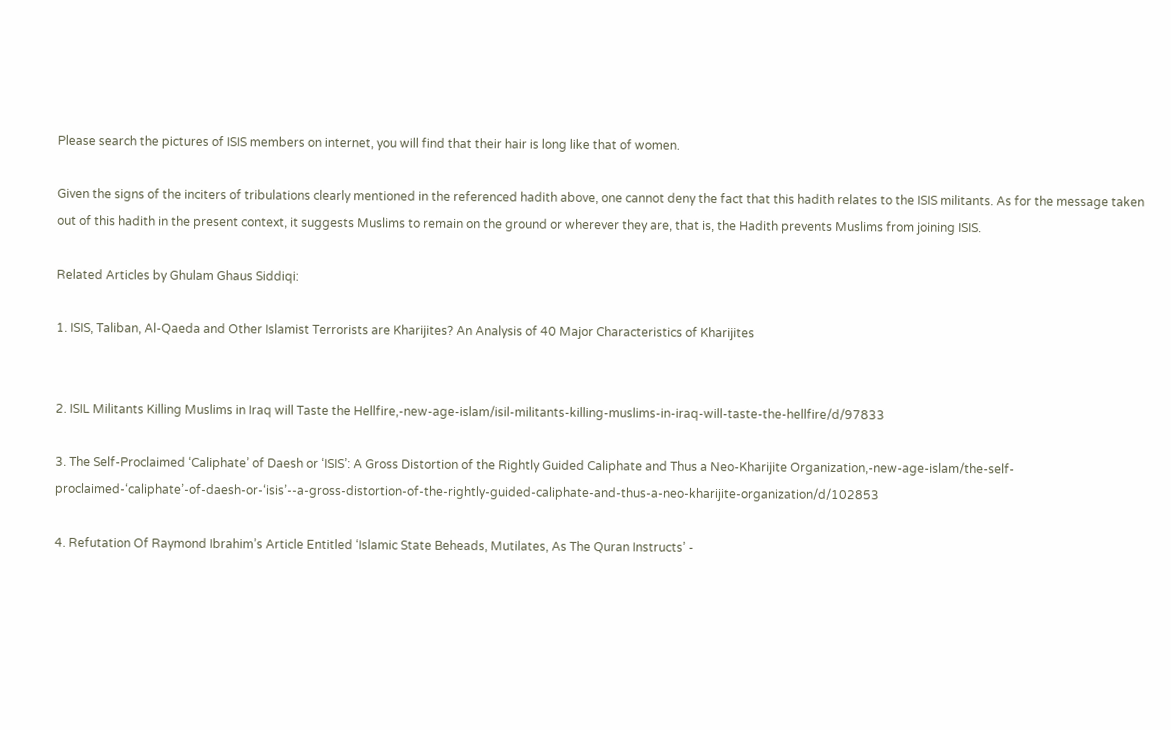Please search the pictures of ISIS members on internet, you will find that their hair is long like that of women.

Given the signs of the inciters of tribulations clearly mentioned in the referenced hadith above, one cannot deny the fact that this hadith relates to the ISIS militants. As for the message taken out of this hadith in the present context, it suggests Muslims to remain on the ground or wherever they are, that is, the Hadith prevents Muslims from joining ISIS.

Related Articles by Ghulam Ghaus Siddiqi:

1. ISIS, Taliban, Al-Qaeda and Other Islamist Terrorists are Kharijites? An Analysis of 40 Major Characteristics of Kharijites


2. ISIL Militants Killing Muslims in Iraq will Taste the Hellfire,-new-age-islam/isil-militants-killing-muslims-in-iraq-will-taste-the-hellfire/d/97833

3. The Self-Proclaimed ‘Caliphate’ of Daesh or ‘ISIS’: A Gross Distortion of the Rightly Guided Caliphate and Thus a Neo-Kharijite Organization,-new-age-islam/the-self-proclaimed-‘caliphate’-of-daesh-or-‘isis’--a-gross-distortion-of-the-rightly-guided-caliphate-and-thus-a-neo-kharijite-organization/d/102853

4. Refutation Of Raymond Ibrahim’s Article Entitled ‘Islamic State Beheads, Mutilates, As The Quran Instructs’ -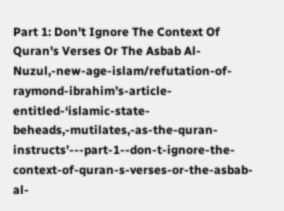Part 1: Don't Ignore The Context Of Quran's Verses Or The Asbab Al-Nuzul,-new-age-islam/refutation-of-raymond-ibrahim’s-article-entitled-‘islamic-state-beheads,-mutilates,-as-the-quran-instructs’---part-1--don-t-ignore-the-context-of-quran-s-verses-or-the-asbab-al-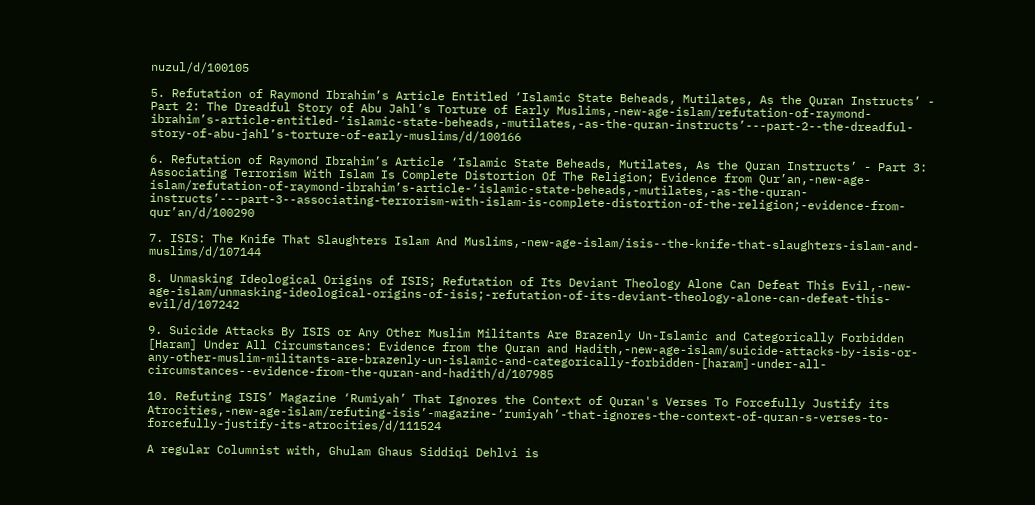nuzul/d/100105

5. Refutation of Raymond Ibrahim’s Article Entitled ‘Islamic State Beheads, Mutilates, As the Quran Instructs’ - Part 2: The Dreadful Story of Abu Jahl’s Torture of Early Muslims,-new-age-islam/refutation-of-raymond-ibrahim’s-article-entitled-‘islamic-state-beheads,-mutilates,-as-the-quran-instructs’---part-2--the-dreadful-story-of-abu-jahl’s-torture-of-early-muslims/d/100166

6. Refutation of Raymond Ibrahim’s Article ‘Islamic State Beheads, Mutilates, As the Quran Instructs’ - Part 3: Associating Terrorism With Islam Is Complete Distortion Of The Religion; Evidence from Qur’an,-new-age-islam/refutation-of-raymond-ibrahim’s-article-‘islamic-state-beheads,-mutilates,-as-the-quran-instructs’---part-3--associating-terrorism-with-islam-is-complete-distortion-of-the-religion;-evidence-from-qur’an/d/100290

7. ISIS: The Knife That Slaughters Islam And Muslims,-new-age-islam/isis--the-knife-that-slaughters-islam-and-muslims/d/107144

8. Unmasking Ideological Origins of ISIS; Refutation of Its Deviant Theology Alone Can Defeat This Evil,-new-age-islam/unmasking-ideological-origins-of-isis;-refutation-of-its-deviant-theology-alone-can-defeat-this-evil/d/107242

9. Suicide Attacks By ISIS or Any Other Muslim Militants Are Brazenly Un-Islamic and Categorically Forbidden [Haram] Under All Circumstances: Evidence from the Quran and Hadith,-new-age-islam/suicide-attacks-by-isis-or-any-other-muslim-militants-are-brazenly-un-islamic-and-categorically-forbidden-[haram]-under-all-circumstances--evidence-from-the-quran-and-hadith/d/107985

10. Refuting ISIS’ Magazine ‘Rumiyah’ That Ignores the Context of Quran's Verses To Forcefully Justify its Atrocities,-new-age-islam/refuting-isis’-magazine-‘rumiyah’-that-ignores-the-context-of-quran-s-verses-to-forcefully-justify-its-atrocities/d/111524

A regular Columnist with, Ghulam Ghaus Siddiqi Dehlvi is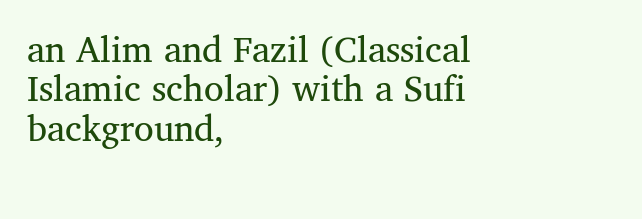an Alim and Fazil (Classical Islamic scholar) with a Sufi background,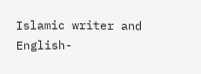Islamic writer and English-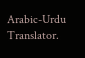Arabic-Urdu Translator.